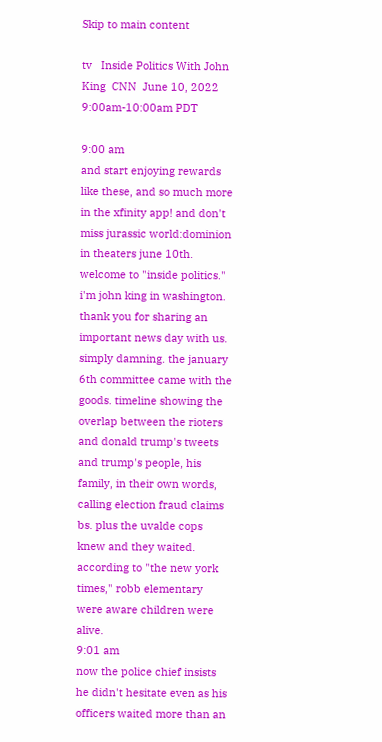Skip to main content

tv   Inside Politics With John King  CNN  June 10, 2022 9:00am-10:00am PDT

9:00 am
and start enjoying rewards like these, and so much more in the xfinity app! and don't miss jurassic world:dominion in theaters june 10th. welcome to "inside politics." i'm john king in washington. thank you for sharing an important news day with us. simply damning. the january 6th committee came with the goods. timeline showing the overlap between the rioters and donald trump's tweets and trump's people, his family, in their own words, calling election fraud claims bs. plus the uvalde cops knew and they waited. according to "the new york times," robb elementary were aware children were alive.
9:01 am
now the police chief insists he didn't hesitate even as his officers waited more than an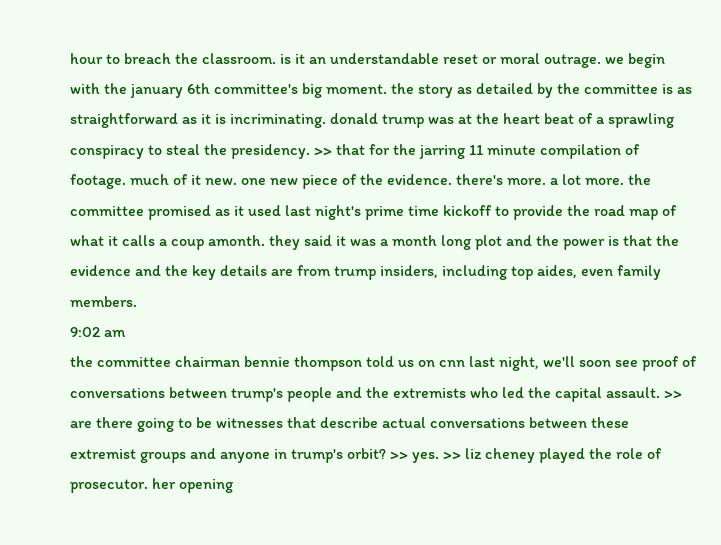hour to breach the classroom. is it an understandable reset or moral outrage. we begin with the january 6th committee's big moment. the story as detailed by the committee is as straightforward as it is incriminating. donald trump was at the heart beat of a sprawling conspiracy to steal the presidency. >> that for the jarring 11 minute compilation of footage. much of it new. one new piece of the evidence. there's more. a lot more. the committee promised as it used last night's prime time kickoff to provide the road map of what it calls a coup amonth. they said it was a month long plot and the power is that the evidence and the key details are from trump insiders, including top aides, even family members.
9:02 am
the committee chairman bennie thompson told us on cnn last night, we'll soon see proof of conversations between trump's people and the extremists who led the capital assault. >> are there going to be witnesses that describe actual conversations between these extremist groups and anyone in trump's orbit? >> yes. >> liz cheney played the role of prosecutor. her opening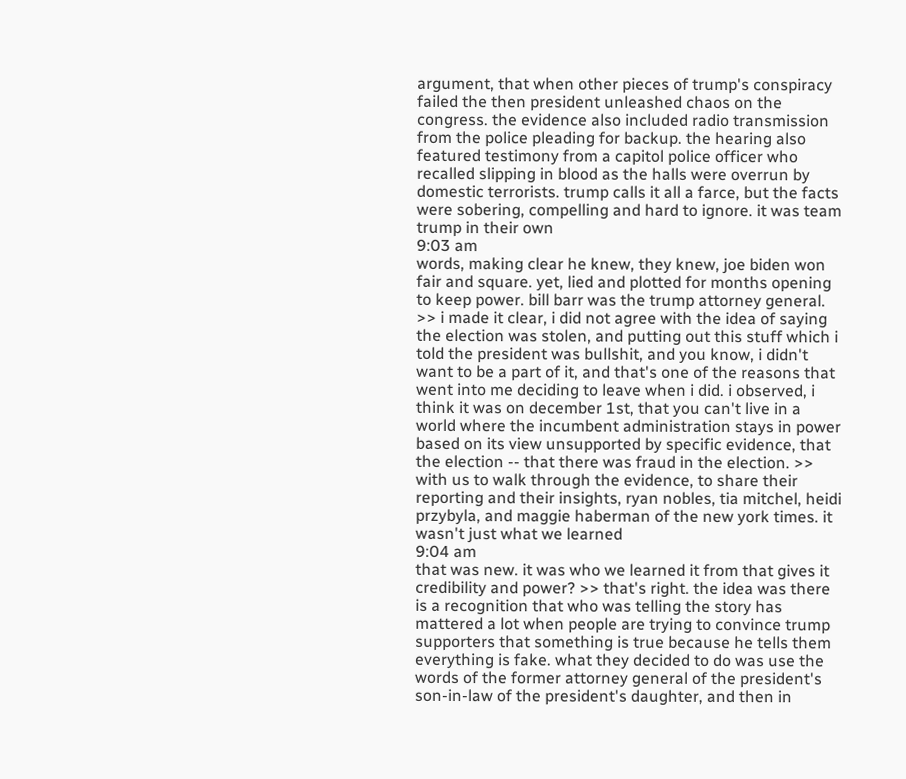argument, that when other pieces of trump's conspiracy failed the then president unleashed chaos on the congress. the evidence also included radio transmission from the police pleading for backup. the hearing also featured testimony from a capitol police officer who recalled slipping in blood as the halls were overrun by domestic terrorists. trump calls it all a farce, but the facts were sobering, compelling and hard to ignore. it was team trump in their own
9:03 am
words, making clear he knew, they knew, joe biden won fair and square. yet, lied and plotted for months opening to keep power. bill barr was the trump attorney general. >> i made it clear, i did not agree with the idea of saying the election was stolen, and putting out this stuff which i told the president was bullshit, and you know, i didn't want to be a part of it, and that's one of the reasons that went into me deciding to leave when i did. i observed, i think it was on december 1st, that you can't live in a world where the incumbent administration stays in power based on its view unsupported by specific evidence, that the election -- that there was fraud in the election. >> with us to walk through the evidence, to share their reporting and their insights, ryan nobles, tia mitchel, heidi przybyla, and maggie haberman of the new york times. it wasn't just what we learned
9:04 am
that was new. it was who we learned it from that gives it credibility and power? >> that's right. the idea was there is a recognition that who was telling the story has mattered a lot when people are trying to convince trump supporters that something is true because he tells them everything is fake. what they decided to do was use the words of the former attorney general of the president's son-in-law of the president's daughter, and then in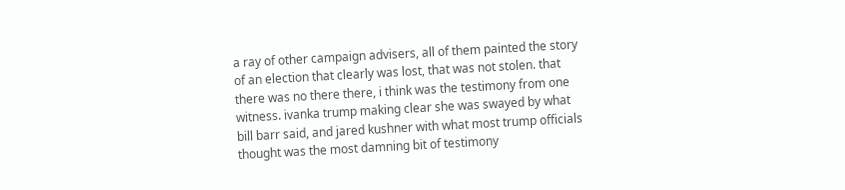a ray of other campaign advisers, all of them painted the story of an election that clearly was lost, that was not stolen. that there was no there there, i think was the testimony from one witness. ivanka trump making clear she was swayed by what bill barr said, and jared kushner with what most trump officials thought was the most damning bit of testimony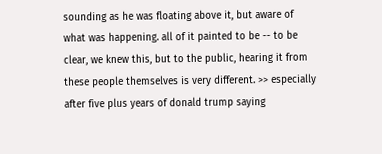sounding as he was floating above it, but aware of what was happening. all of it painted to be -- to be clear, we knew this, but to the public, hearing it from these people themselves is very different. >> especially after five plus years of donald trump saying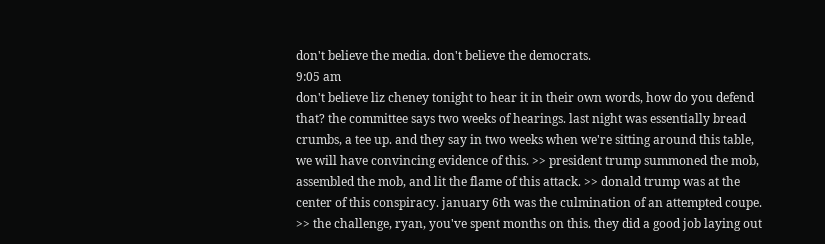don't believe the media. don't believe the democrats.
9:05 am
don't believe liz cheney tonight to hear it in their own words, how do you defend that? the committee says two weeks of hearings. last night was essentially bread crumbs, a tee up. and they say in two weeks when we're sitting around this table, we will have convincing evidence of this. >> president trump summoned the mob, assembled the mob, and lit the flame of this attack. >> donald trump was at the center of this conspiracy. january 6th was the culmination of an attempted coupe. >> the challenge, ryan, you've spent months on this. they did a good job laying out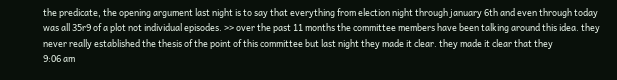the predicate, the opening argument last night is to say that everything from election night through january 6th and even through today was all 35r9 of a plot not individual episodes. >> over the past 11 months the committee members have been talking around this idea. they never really established the thesis of the point of this committee but last night they made it clear. they made it clear that they
9:06 am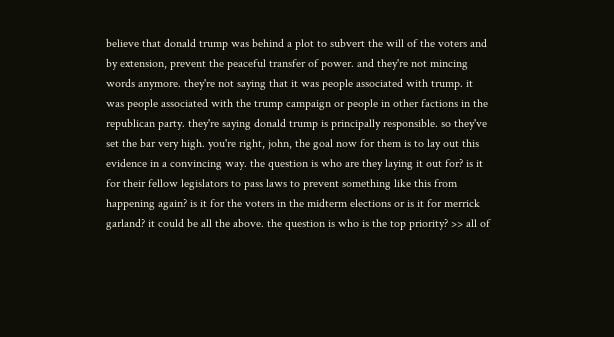believe that donald trump was behind a plot to subvert the will of the voters and by extension, prevent the peaceful transfer of power. and they're not mincing words anymore. they're not saying that it was people associated with trump. it was people associated with the trump campaign or people in other factions in the republican party. they're saying donald trump is principally responsible. so they've set the bar very high. you're right, john, the goal now for them is to lay out this evidence in a convincing way. the question is who are they laying it out for? is it for their fellow legislators to pass laws to prevent something like this from happening again? is it for the voters in the midterm elections or is it for merrick garland? it could be all the above. the question is who is the top priority? >> all of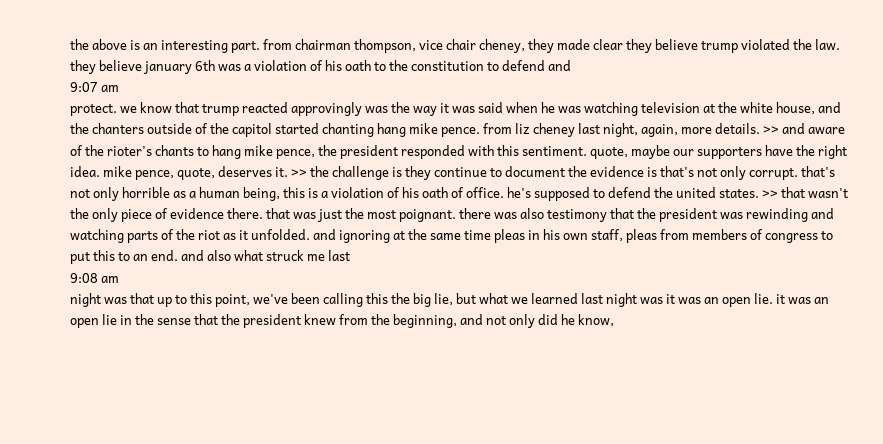the above is an interesting part. from chairman thompson, vice chair cheney, they made clear they believe trump violated the law. they believe january 6th was a violation of his oath to the constitution to defend and
9:07 am
protect. we know that trump reacted approvingly was the way it was said when he was watching television at the white house, and the chanters outside of the capitol started chanting hang mike pence. from liz cheney last night, again, more details. >> and aware of the rioter's chants to hang mike pence, the president responded with this sentiment. quote, maybe our supporters have the right idea. mike pence, quote, deserves it. >> the challenge is they continue to document the evidence is that's not only corrupt. that's not only horrible as a human being, this is a violation of his oath of office. he's supposed to defend the united states. >> that wasn't the only piece of evidence there. that was just the most poignant. there was also testimony that the president was rewinding and watching parts of the riot as it unfolded. and ignoring at the same time pleas in his own staff, pleas from members of congress to put this to an end. and also what struck me last
9:08 am
night was that up to this point, we've been calling this the big lie, but what we learned last night was it was an open lie. it was an open lie in the sense that the president knew from the beginning, and not only did he know,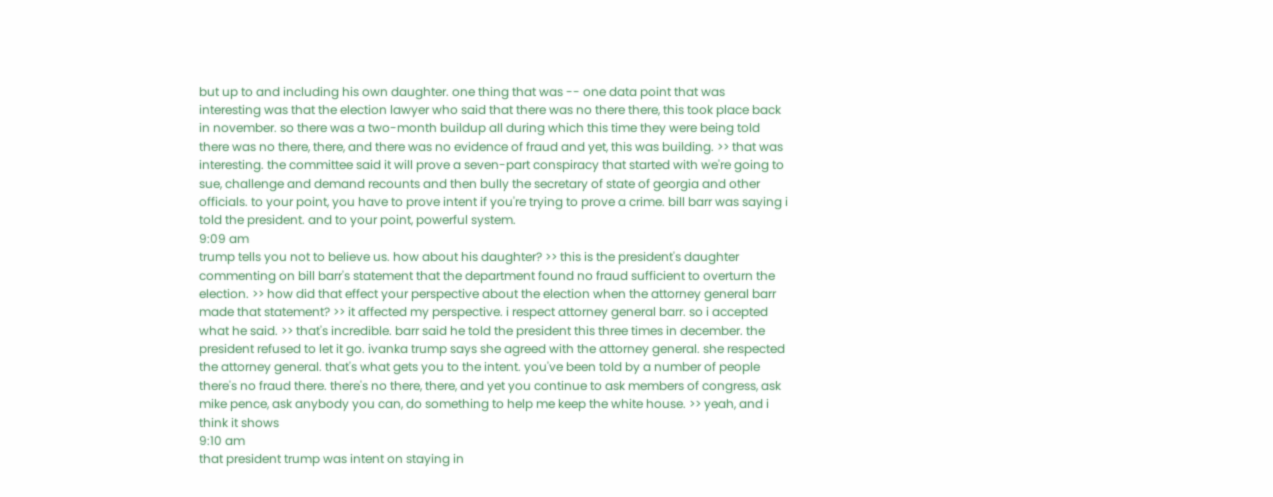but up to and including his own daughter. one thing that was -- one data point that was interesting was that the election lawyer who said that there was no there there, this took place back in november. so there was a two-month buildup all during which this time they were being told there was no there, there, and there was no evidence of fraud and yet, this was building. >> that was interesting. the committee said it will prove a seven-part conspiracy that started with we're going to sue, challenge and demand recounts and then bully the secretary of state of georgia and other officials. to your point, you have to prove intent if you're trying to prove a crime. bill barr was saying i told the president. and to your point, powerful system.
9:09 am
trump tells you not to believe us. how about his daughter? >> this is the president's daughter commenting on bill barr's statement that the department found no fraud sufficient to overturn the election. >> how did that effect your perspective about the election when the attorney general barr made that statement? >> it affected my perspective. i respect attorney general barr. so i accepted what he said. >> that's incredible. barr said he told the president this three times in december. the president refused to let it go. ivanka trump says she agreed with the attorney general. she respected the attorney general. that's what gets you to the intent. you've been told by a number of people there's no fraud there. there's no there, there, and yet you continue to ask members of congress, ask mike pence, ask anybody you can, do something to help me keep the white house. >> yeah, and i think it shows
9:10 am
that president trump was intent on staying in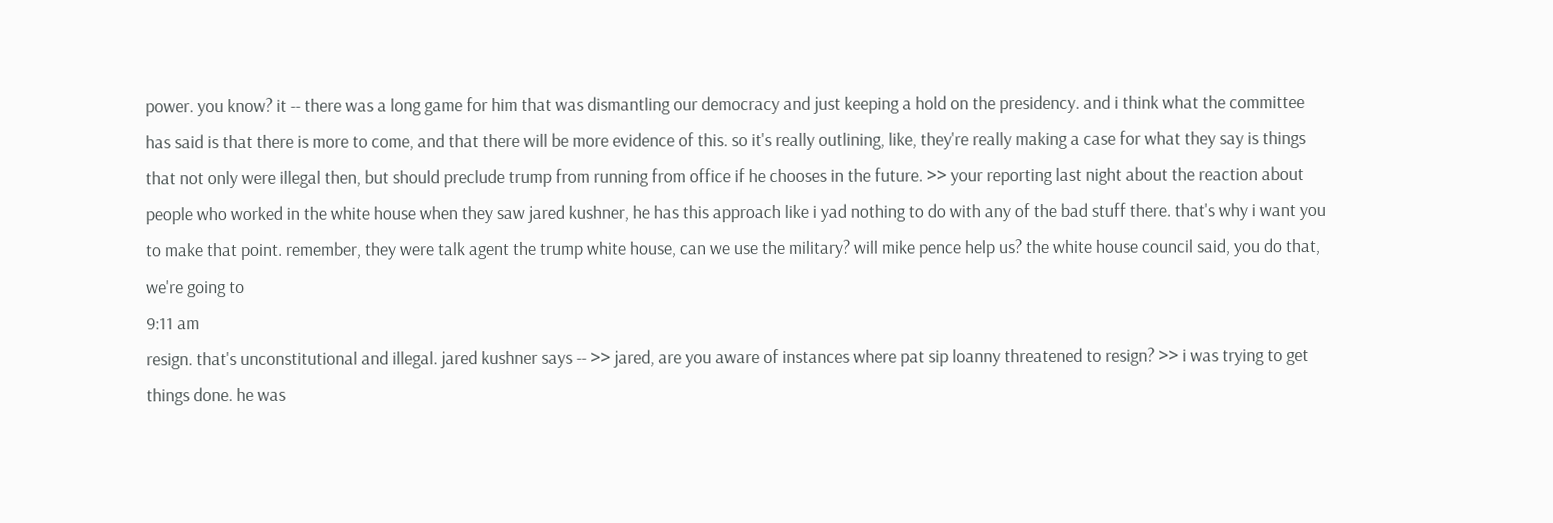power. you know? it -- there was a long game for him that was dismantling our democracy and just keeping a hold on the presidency. and i think what the committee has said is that there is more to come, and that there will be more evidence of this. so it's really outlining, like, they're really making a case for what they say is things that not only were illegal then, but should preclude trump from running from office if he chooses in the future. >> your reporting last night about the reaction about people who worked in the white house when they saw jared kushner, he has this approach like i yad nothing to do with any of the bad stuff there. that's why i want you to make that point. remember, they were talk agent the trump white house, can we use the military? will mike pence help us? the white house council said, you do that, we're going to
9:11 am
resign. that's unconstitutional and illegal. jared kushner says -- >> jared, are you aware of instances where pat sip loanny threatened to resign? >> i was trying to get things done. he was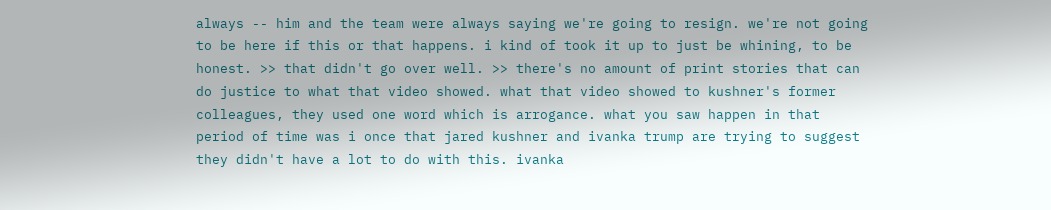always -- him and the team were always saying we're going to resign. we're not going to be here if this or that happens. i kind of took it up to just be whining, to be honest. >> that didn't go over well. >> there's no amount of print stories that can do justice to what that video showed. what that video showed to kushner's former colleagues, they used one word which is arrogance. what you saw happen in that period of time was i once that jared kushner and ivanka trump are trying to suggest they didn't have a lot to do with this. ivanka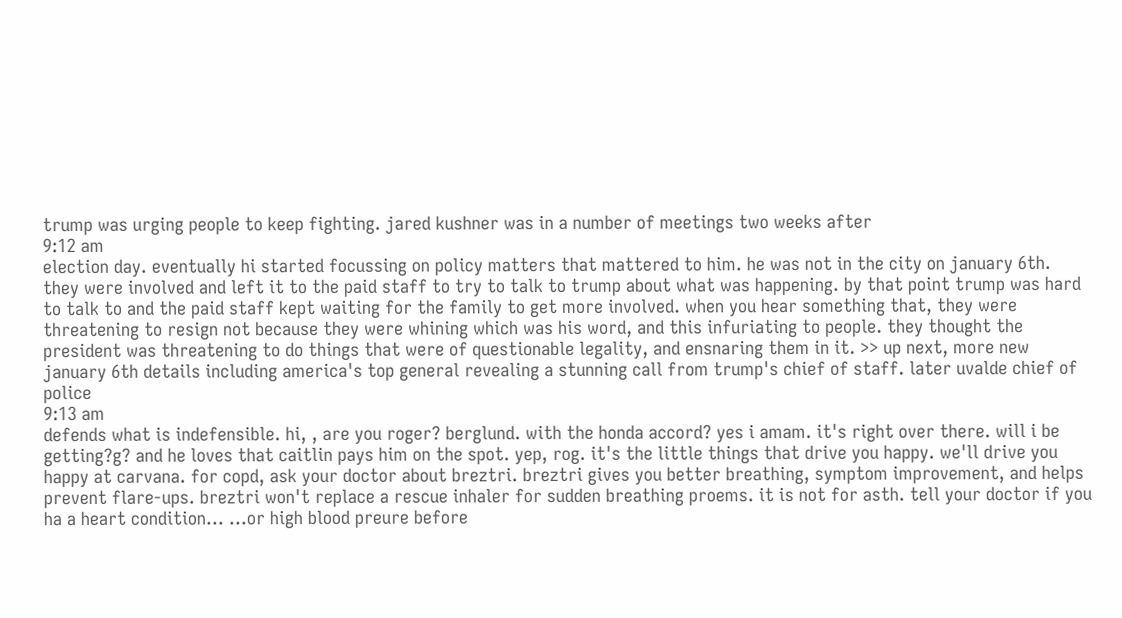trump was urging people to keep fighting. jared kushner was in a number of meetings two weeks after
9:12 am
election day. eventually hi started focussing on policy matters that mattered to him. he was not in the city on january 6th. they were involved and left it to the paid staff to try to talk to trump about what was happening. by that point trump was hard to talk to and the paid staff kept waiting for the family to get more involved. when you hear something that, they were threatening to resign not because they were whining which was his word, and this infuriating to people. they thought the president was threatening to do things that were of questionable legality, and ensnaring them in it. >> up next, more new january 6th details including america's top general revealing a stunning call from trump's chief of staff. later uvalde chief of police
9:13 am
defends what is indefensible. hi, , are you roger? berglund. with the honda accord? yes i amam. it's right over there. will i be getting?g? and he loves that caitlin pays him on the spot. yep, rog. it's the little things that drive you happy. we'll drive you happy at carvana. for copd, ask your doctor about breztri. breztri gives you better breathing, symptom improvement, and helps prevent flare-ups. breztri won't replace a rescue inhaler for sudden breathing proems. it is not for asth. tell your doctor if you ha a heart condition... ...or high blood preure before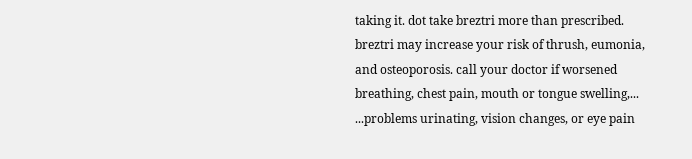taking it. dot take breztri more than prescribed. breztri may increase your risk of thrush, eumonia, and osteoporosis. call your doctor if worsened breathing, chest pain, mouth or tongue swelling,... ...problems urinating, vision changes, or eye pain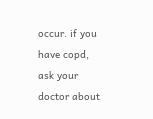occur. if you have copd, ask your doctor about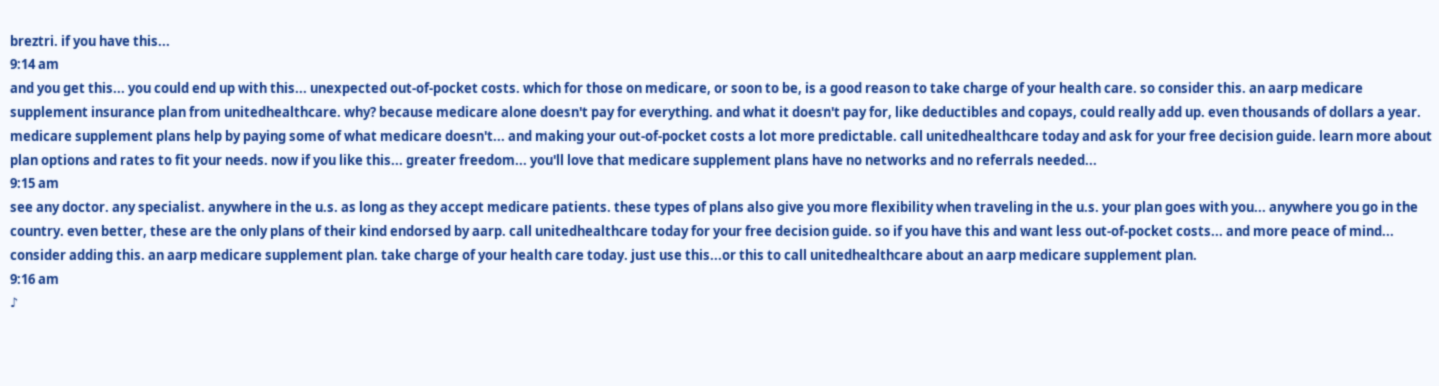breztri. if you have this...
9:14 am
and you get this... you could end up with this... unexpected out-of-pocket costs. which for those on medicare, or soon to be, is a good reason to take charge of your health care. so consider this. an aarp medicare supplement insurance plan from unitedhealthcare. why? because medicare alone doesn't pay for everything. and what it doesn't pay for, like deductibles and copays, could really add up. even thousands of dollars a year. medicare supplement plans help by paying some of what medicare doesn't... and making your out-of-pocket costs a lot more predictable. call unitedhealthcare today and ask for your free decision guide. learn more about plan options and rates to fit your needs. now if you like this... greater freedom... you'll love that medicare supplement plans have no networks and no referrals needed...
9:15 am
see any doctor. any specialist. anywhere in the u.s. as long as they accept medicare patients. these types of plans also give you more flexibility when traveling in the u.s. your plan goes with you... anywhere you go in the country. even better, these are the only plans of their kind endorsed by aarp. call unitedhealthcare today for your free decision guide. so if you have this and want less out-of-pocket costs... and more peace of mind... consider adding this. an aarp medicare supplement plan. take charge of your health care today. just use this...or this to call unitedhealthcare about an aarp medicare supplement plan.
9:16 am
♪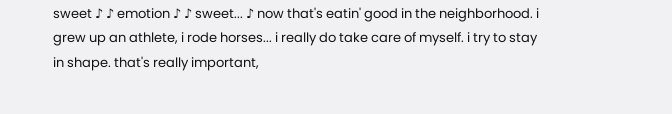sweet ♪ ♪ emotion ♪ ♪ sweet... ♪ now that's eatin' good in the neighborhood. i grew up an athlete, i rode horses... i really do take care of myself. i try to stay in shape. that's really important,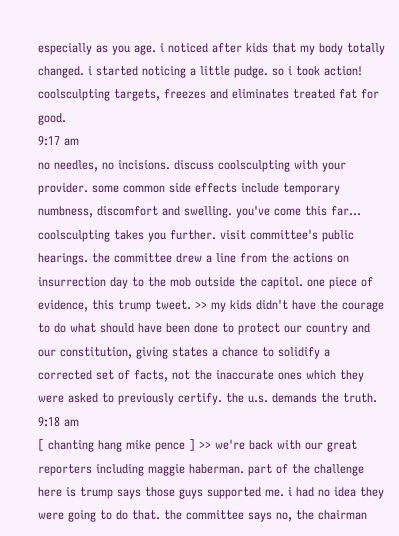especially as you age. i noticed after kids that my body totally changed. i started noticing a little pudge. so i took action! coolsculpting targets, freezes and eliminates treated fat for good.
9:17 am
no needles, no incisions. discuss coolsculpting with your provider. some common side effects include temporary numbness, discomfort and swelling. you've come this far... coolsculpting takes you further. visit committee's public hearings. the committee drew a line from the actions on insurrection day to the mob outside the capitol. one piece of evidence, this trump tweet. >> my kids didn't have the courage to do what should have been done to protect our country and our constitution, giving states a chance to solidify a corrected set of facts, not the inaccurate ones which they were asked to previously certify. the u.s. demands the truth.
9:18 am
[ chanting hang mike pence ] >> we're back with our great reporters including maggie haberman. part of the challenge here is trump says those guys supported me. i had no idea they were going to do that. the committee says no, the chairman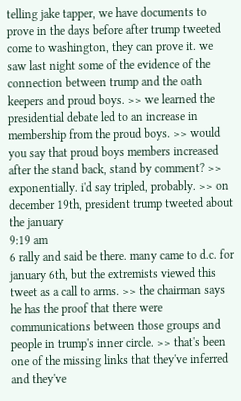telling jake tapper, we have documents to prove in the days before after trump tweeted come to washington, they can prove it. we saw last night some of the evidence of the connection between trump and the oath keepers and proud boys. >> we learned the presidential debate led to an increase in membership from the proud boys. >> would you say that proud boys members increased after the stand back, stand by comment? >> exponentially. i'd say tripled, probably. >> on december 19th, president trump tweeted about the january
9:19 am
6 rally and said be there. many came to d.c. for january 6th, but the extremists viewed this tweet as a call to arms. >> the chairman says he has the proof that there were communications between those groups and people in trump's inner circle. >> that's been one of the missing links that they've inferred and they've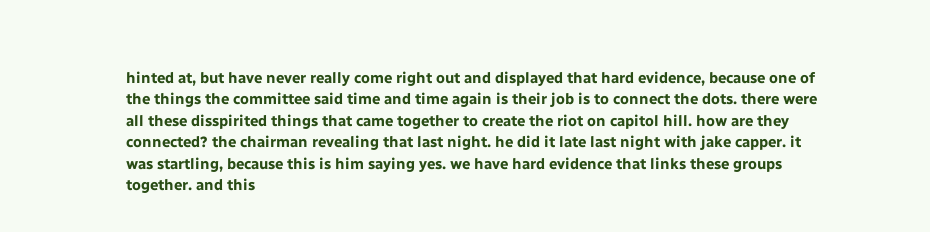hinted at, but have never really come right out and displayed that hard evidence, because one of the things the committee said time and time again is their job is to connect the dots. there were all these disspirited things that came together to create the riot on capitol hill. how are they connected? the chairman revealing that last night. he did it late last night with jake capper. it was startling, because this is him saying yes. we have hard evidence that links these groups together. and this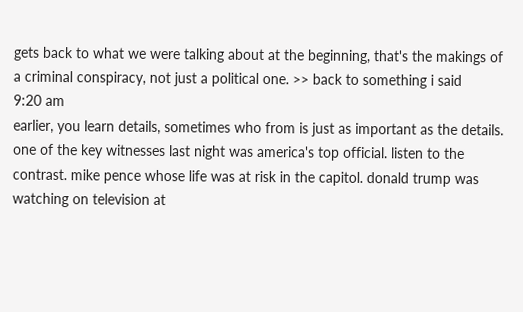gets back to what we were talking about at the beginning, that's the makings of a criminal conspiracy, not just a political one. >> back to something i said
9:20 am
earlier, you learn details, sometimes who from is just as important as the details. one of the key witnesses last night was america's top official. listen to the contrast. mike pence whose life was at risk in the capitol. donald trump was watching on television at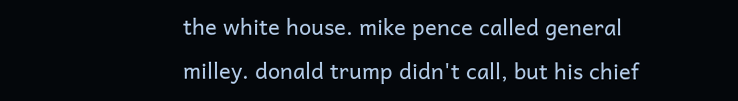the white house. mike pence called general milley. donald trump didn't call, but his chief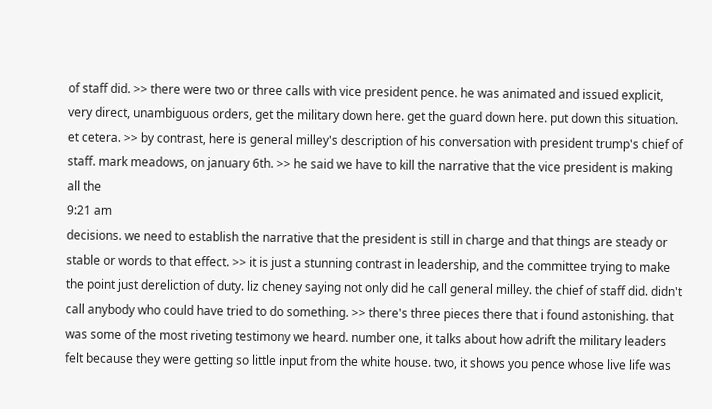of staff did. >> there were two or three calls with vice president pence. he was animated and issued explicit, very direct, unambiguous orders, get the military down here. get the guard down here. put down this situation. et cetera. >> by contrast, here is general milley's description of his conversation with president trump's chief of staff. mark meadows, on january 6th. >> he said we have to kill the narrative that the vice president is making all the
9:21 am
decisions. we need to establish the narrative that the president is still in charge and that things are steady or stable or words to that effect. >> it is just a stunning contrast in leadership, and the committee trying to make the point just dereliction of duty. liz cheney saying not only did he call general milley. the chief of staff did. didn't call anybody who could have tried to do something. >> there's three pieces there that i found astonishing. that was some of the most riveting testimony we heard. number one, it talks about how adrift the military leaders felt because they were getting so little input from the white house. two, it shows you pence whose live life was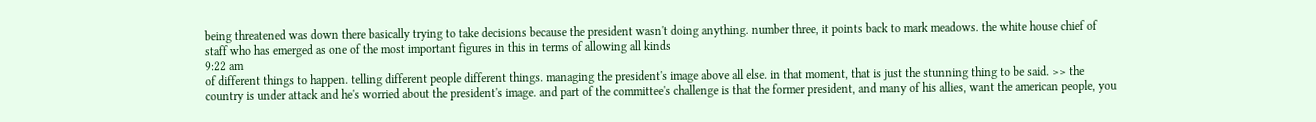being threatened was down there basically trying to take decisions because the president wasn't doing anything. number three, it points back to mark meadows. the white house chief of staff who has emerged as one of the most important figures in this in terms of allowing all kinds
9:22 am
of different things to happen. telling different people different things. managing the president's image above all else. in that moment, that is just the stunning thing to be said. >> the country is under attack and he's worried about the president's image. and part of the committee's challenge is that the former president, and many of his allies, want the american people, you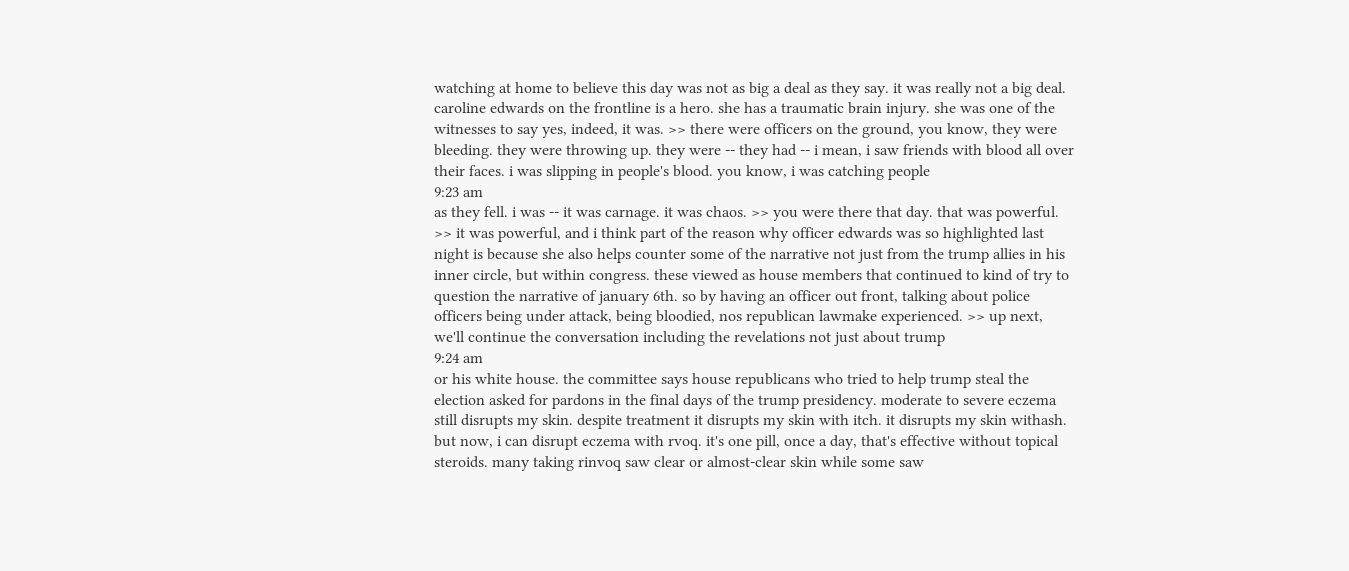watching at home to believe this day was not as big a deal as they say. it was really not a big deal. caroline edwards on the frontline is a hero. she has a traumatic brain injury. she was one of the witnesses to say yes, indeed, it was. >> there were officers on the ground, you know, they were bleeding. they were throwing up. they were -- they had -- i mean, i saw friends with blood all over their faces. i was slipping in people's blood. you know, i was catching people
9:23 am
as they fell. i was -- it was carnage. it was chaos. >> you were there that day. that was powerful. >> it was powerful, and i think part of the reason why officer edwards was so highlighted last night is because she also helps counter some of the narrative not just from the trump allies in his inner circle, but within congress. these viewed as house members that continued to kind of try to question the narrative of january 6th. so by having an officer out front, talking about police officers being under attack, being bloodied, nos republican lawmake experienced. >> up next, we'll continue the conversation including the revelations not just about trump
9:24 am
or his white house. the committee says house republicans who tried to help trump steal the election asked for pardons in the final days of the trump presidency. moderate to severe eczema still disrupts my skin. despite treatment it disrupts my skin with itch. it disrupts my skin withash. but now, i can disrupt eczema with rvoq. it's one pill, once a day, that's effective without topical steroids. many taking rinvoq saw clear or almost-clear skin while some saw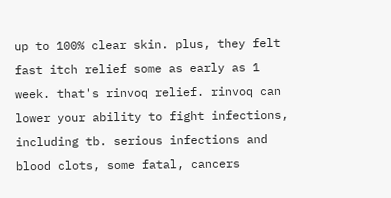up to 100% clear skin. plus, they felt fast itch relief some as early as 1 week. that's rinvoq relief. rinvoq can lower your ability to fight infections, including tb. serious infections and blood clots, some fatal, cancers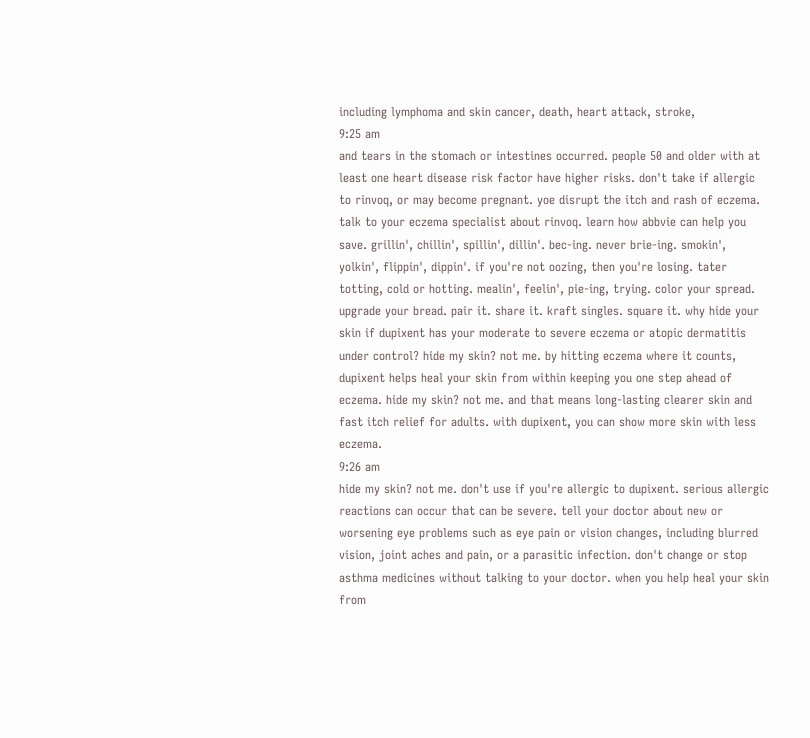including lymphoma and skin cancer, death, heart attack, stroke,
9:25 am
and tears in the stomach or intestines occurred. people 50 and older with at least one heart disease risk factor have higher risks. don't take if allergic to rinvoq, or may become pregnant. yoe disrupt the itch and rash of eczema. talk to your eczema specialist about rinvoq. learn how abbvie can help you save. grillin', chillin', spillin', dillin'. bec-ing. never brie-ing. smokin', yolkin', flippin', dippin'. if you're not oozing, then you're losing. tater totting, cold or hotting. mealin', feelin', pie-ing, trying. color your spread. upgrade your bread. pair it. share it. kraft singles. square it. why hide your skin if dupixent has your moderate to severe eczema or atopic dermatitis under control? hide my skin? not me. by hitting eczema where it counts, dupixent helps heal your skin from within keeping you one step ahead of eczema. hide my skin? not me. and that means long-lasting clearer skin and fast itch relief for adults. with dupixent, you can show more skin with less eczema.
9:26 am
hide my skin? not me. don't use if you're allergic to dupixent. serious allergic reactions can occur that can be severe. tell your doctor about new or worsening eye problems such as eye pain or vision changes, including blurred vision, joint aches and pain, or a parasitic infection. don't change or stop asthma medicines without talking to your doctor. when you help heal your skin from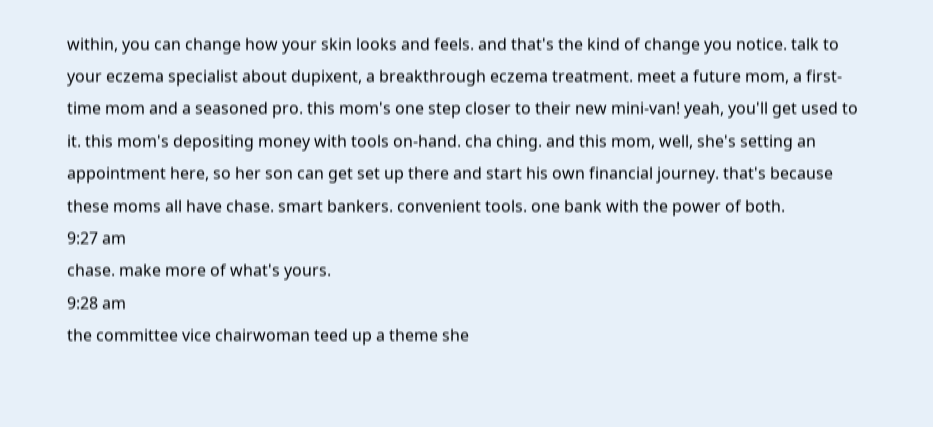within, you can change how your skin looks and feels. and that's the kind of change you notice. talk to your eczema specialist about dupixent, a breakthrough eczema treatment. meet a future mom, a first-time mom and a seasoned pro. this mom's one step closer to their new mini-van! yeah, you'll get used to it. this mom's depositing money with tools on-hand. cha ching. and this mom, well, she's setting an appointment here, so her son can get set up there and start his own financial journey. that's because these moms all have chase. smart bankers. convenient tools. one bank with the power of both.
9:27 am
chase. make more of what's yours.
9:28 am
the committee vice chairwoman teed up a theme she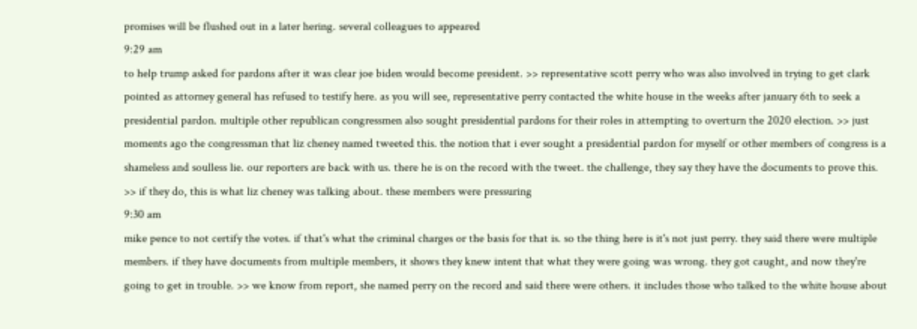promises will be flushed out in a later hering. several colleagues to appeared
9:29 am
to help trump asked for pardons after it was clear joe biden would become president. >> representative scott perry who was also involved in trying to get clark pointed as attorney general has refused to testify here. as you will see, representative perry contacted the white house in the weeks after january 6th to seek a presidential pardon. multiple other republican congressmen also sought presidential pardons for their roles in attempting to overturn the 2020 election. >> just moments ago the congressman that liz cheney named tweeted this. the notion that i ever sought a presidential pardon for myself or other members of congress is a shameless and soulless lie. our reporters are back with us. there he is on the record with the tweet. the challenge, they say they have the documents to prove this. >> if they do, this is what liz cheney was talking about. these members were pressuring
9:30 am
mike pence to not certify the votes. if that's what the criminal charges or the basis for that is. so the thing here is it's not just perry. they said there were multiple members. if they have documents from multiple members, it shows they knew intent that what they were going was wrong. they got caught, and now they're going to get in trouble. >> we know from report, she named perry on the record and said there were others. it includes those who talked to the white house about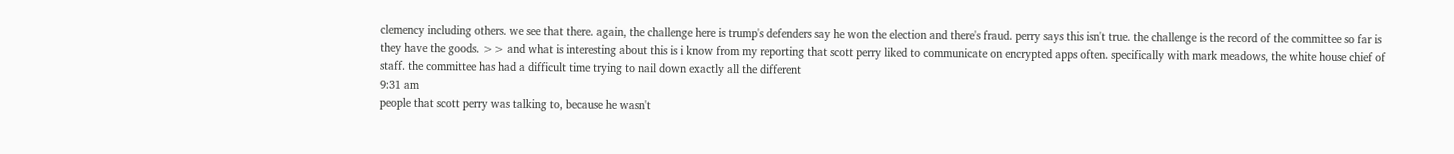clemency including others. we see that there. again, the challenge here is trump's defenders say he won the election and there's fraud. perry says this isn't true. the challenge is the record of the committee so far is they have the goods. >> and what is interesting about this is i know from my reporting that scott perry liked to communicate on encrypted apps often. specifically with mark meadows, the white house chief of staff. the committee has had a difficult time trying to nail down exactly all the different
9:31 am
people that scott perry was talking to, because he wasn't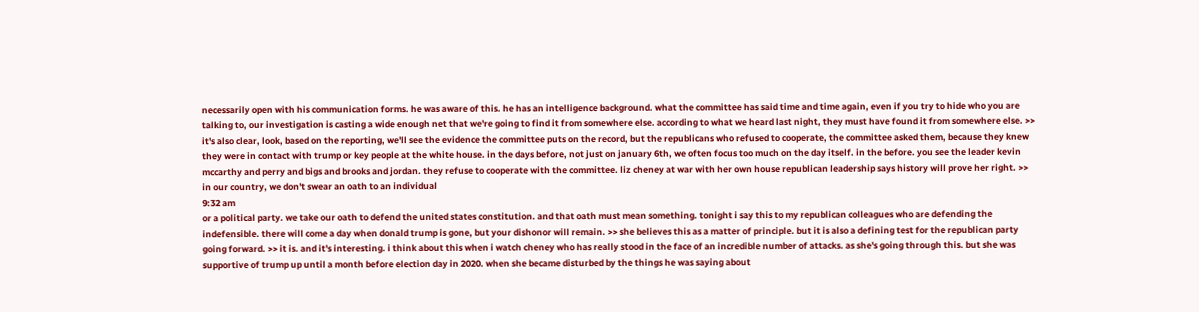necessarily open with his communication forms. he was aware of this. he has an intelligence background. what the committee has said time and time again, even if you try to hide who you are talking to, our investigation is casting a wide enough net that we're going to find it from somewhere else. according to what we heard last night, they must have found it from somewhere else. >> it's also clear, look, based on the reporting, we'll see the evidence the committee puts on the record, but the republicans who refused to cooperate, the committee asked them, because they knew they were in contact with trump or key people at the white house. in the days before, not just on january 6th, we often focus too much on the day itself. in the before. you see the leader kevin mccarthy and perry and bigs and brooks and jordan. they refuse to cooperate with the committee. liz cheney at war with her own house republican leadership says history will prove her right. >> in our country, we don't swear an oath to an individual
9:32 am
or a political party. we take our oath to defend the united states constitution. and that oath must mean something. tonight i say this to my republican colleagues who are defending the indefensible. there will come a day when donald trump is gone, but your dishonor will remain. >> she believes this as a matter of principle. but it is also a defining test for the republican party going forward. >> it is. and it's interesting. i think about this when i watch cheney who has really stood in the face of an incredible number of attacks. as she's going through this. but she was supportive of trump up until a month before election day in 2020. when she became disturbed by the things he was saying about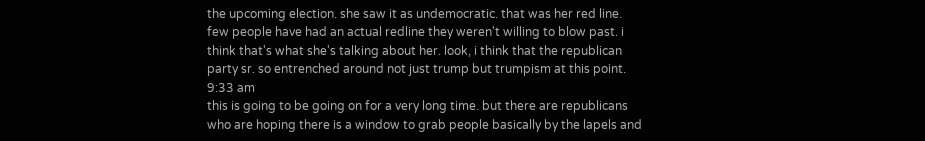the upcoming election. she saw it as undemocratic. that was her red line. few people have had an actual redline they weren't willing to blow past. i think that's what she's talking about her. look, i think that the republican party sr. so entrenched around not just trump but trumpism at this point.
9:33 am
this is going to be going on for a very long time. but there are republicans who are hoping there is a window to grab people basically by the lapels and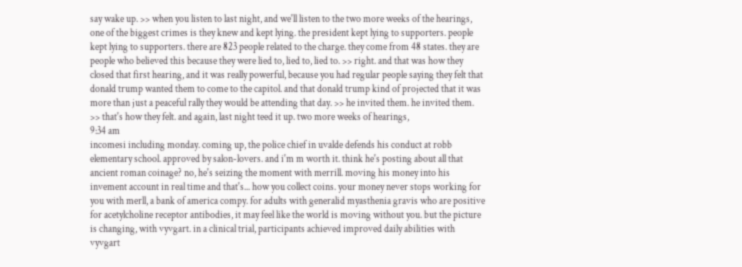say wake up. >> when you listen to last night, and we'll listen to the two more weeks of the hearings, one of the biggest crimes is they knew and kept lying. the president kept lying to supporters. people kept lying to supporters. there are 823 people related to the charge. they come from 48 states. they are people who believed this because they were lied to, lied to, lied to. >> right. and that was how they closed that first hearing, and it was really powerful, because you had regular people saying they felt that donald trump wanted them to come to the capitol. and that donald trump kind of projected that it was more than just a peaceful rally they would be attending that day. >> he invited them. he invited them. >> that's how they felt. and again, last night teed it up. two more weeks of hearings,
9:34 am
incomesi including monday. coming up, the police chief in uvalde defends his conduct at robb elementary school. approved by salon-lovers. and i'm m worth it. think he's posting about all that ancient roman coinage? no, he's seizing the moment with merrill. moving his money into his invement account in real time and that's... how you collect coins. your money never stops working for you with merll, a bank of america compy. for adults with generalid myasthenia gravis who are positive for acetylcholine receptor antibodies, it may feel like the world is moving without you. but the picture is changing, with vyvgart. in a clinical trial, participants achieved improved daily abilities with vyvgart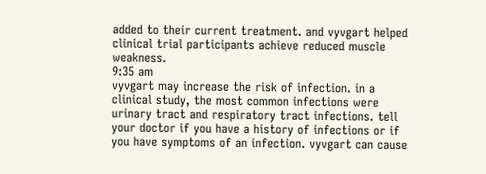added to their current treatment. and vyvgart helped clinical trial participants achieve reduced muscle weakness.
9:35 am
vyvgart may increase the risk of infection. in a clinical study, the most common infections were urinary tract and respiratory tract infections. tell your doctor if you have a history of infections or if you have symptoms of an infection. vyvgart can cause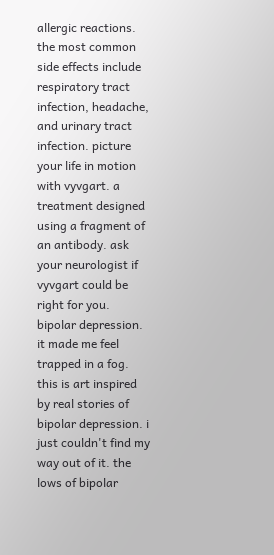allergic reactions. the most common side effects include respiratory tract infection, headache, and urinary tract infection. picture your life in motion with vyvgart. a treatment designed using a fragment of an antibody. ask your neurologist if vyvgart could be right for you. bipolar depression. it made me feel trapped in a fog. this is art inspired by real stories of bipolar depression. i just couldn't find my way out of it. the lows of bipolar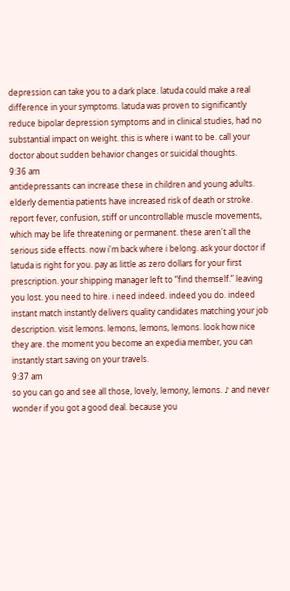depression can take you to a dark place. latuda could make a real difference in your symptoms. latuda was proven to significantly reduce bipolar depression symptoms and in clinical studies, had no substantial impact on weight. this is where i want to be. call your doctor about sudden behavior changes or suicidal thoughts.
9:36 am
antidepressants can increase these in children and young adults. elderly dementia patients have increased risk of death or stroke. report fever, confusion, stiff or uncontrollable muscle movements, which may be life threatening or permanent. these aren't all the serious side effects. now i'm back where i belong. ask your doctor if latuda is right for you. pay as little as zero dollars for your first prescription. your shipping manager left to “find themself.” leaving you lost. you need to hire. i need indeed. indeed you do. indeed instant match instantly delivers quality candidates matching your job description. visit lemons. lemons, lemons, lemons. look how nice they are. the moment you become an expedia member, you can instantly start saving on your travels.
9:37 am
so you can go and see all those, lovely, lemony, lemons. ♪ and never wonder if you got a good deal. because you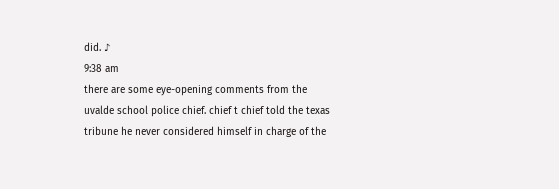did. ♪
9:38 am
there are some eye-opening comments from the uvalde school police chief. chief t chief told the texas tribune he never considered himself in charge of the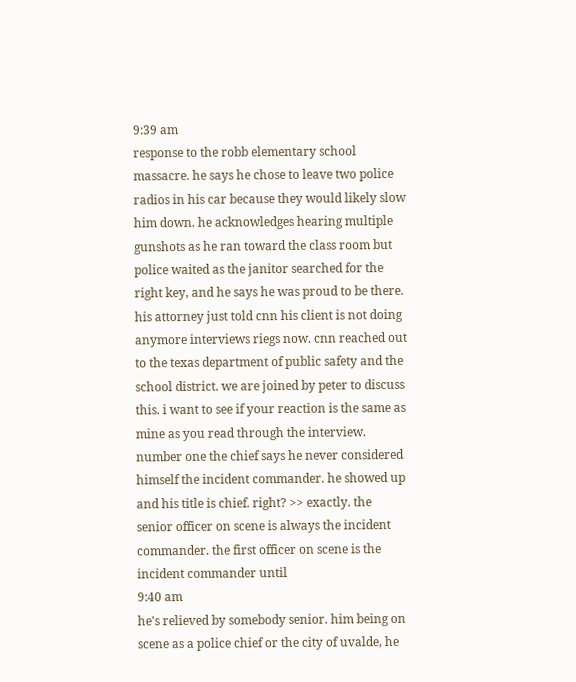9:39 am
response to the robb elementary school massacre. he says he chose to leave two police radios in his car because they would likely slow him down. he acknowledges hearing multiple gunshots as he ran toward the class room but police waited as the janitor searched for the right key, and he says he was proud to be there. his attorney just told cnn his client is not doing anymore interviews riegs now. cnn reached out to the texas department of public safety and the school district. we are joined by peter to discuss this. i want to see if your reaction is the same as mine as you read through the interview. number one the chief says he never considered himself the incident commander. he showed up and his title is chief. right? >> exactly. the senior officer on scene is always the incident commander. the first officer on scene is the incident commander until
9:40 am
he's relieved by somebody senior. him being on scene as a police chief or the city of uvalde, he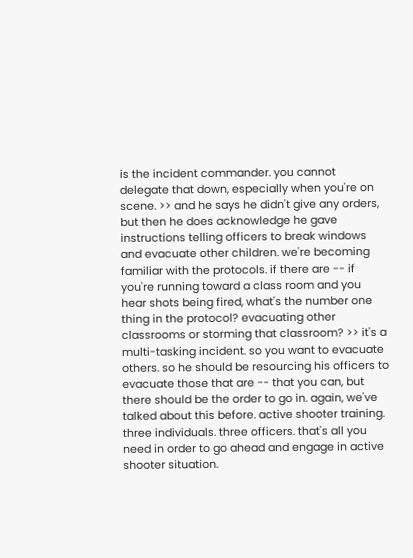is the incident commander. you cannot delegate that down, especially when you're on scene. >> and he says he didn't give any orders, but then he does acknowledge he gave instructions telling officers to break windows and evacuate other children. we're becoming familiar with the protocols. if there are -- if you're running toward a class room and you hear shots being fired, what's the number one thing in the protocol? evacuating other classrooms or storming that classroom? >> it's a multi-tasking incident. so you want to evacuate others. so he should be resourcing his officers to evacuate those that are -- that you can, but there should be the order to go in. again, we've talked about this before. active shooter training. three individuals. three officers. that's all you need in order to go ahead and engage in active shooter situation.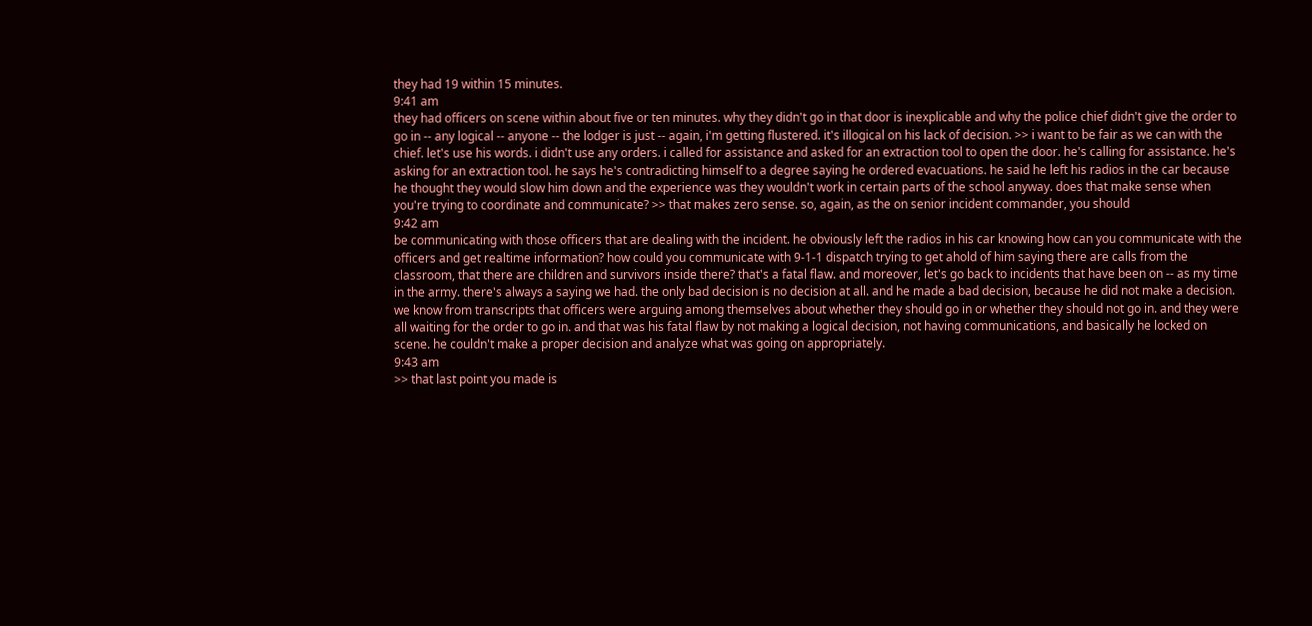they had 19 within 15 minutes.
9:41 am
they had officers on scene within about five or ten minutes. why they didn't go in that door is inexplicable and why the police chief didn't give the order to go in -- any logical -- anyone -- the lodger is just -- again, i'm getting flustered. it's illogical on his lack of decision. >> i want to be fair as we can with the chief. let's use his words. i didn't use any orders. i called for assistance and asked for an extraction tool to open the door. he's calling for assistance. he's asking for an extraction tool. he says he's contradicting himself to a degree saying he ordered evacuations. he said he left his radios in the car because he thought they would slow him down and the experience was they wouldn't work in certain parts of the school anyway. does that make sense when you're trying to coordinate and communicate? >> that makes zero sense. so, again, as the on senior incident commander, you should
9:42 am
be communicating with those officers that are dealing with the incident. he obviously left the radios in his car knowing how can you communicate with the officers and get realtime information? how could you communicate with 9-1-1 dispatch trying to get ahold of him saying there are calls from the classroom, that there are children and survivors inside there? that's a fatal flaw. and moreover, let's go back to incidents that have been on -- as my time in the army. there's always a saying we had. the only bad decision is no decision at all. and he made a bad decision, because he did not make a decision. we know from transcripts that officers were arguing among themselves about whether they should go in or whether they should not go in. and they were all waiting for the order to go in. and that was his fatal flaw by not making a logical decision, not having communications, and basically he locked on scene. he couldn't make a proper decision and analyze what was going on appropriately.
9:43 am
>> that last point you made is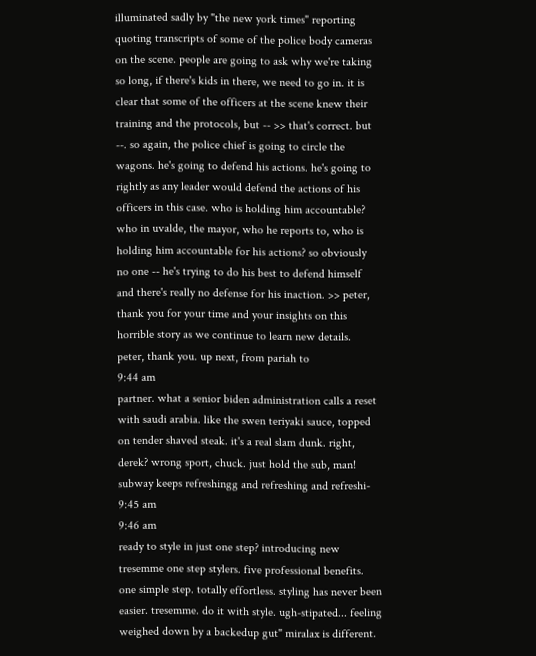illuminated sadly by "the new york times" reporting quoting transcripts of some of the police body cameras on the scene. people are going to ask why we're taking so long, if there's kids in there, we need to go in. it is clear that some of the officers at the scene knew their training and the protocols, but -- >> that's correct. but --. so again, the police chief is going to circle the wagons. he's going to defend his actions. he's going to rightly as any leader would defend the actions of his officers in this case. who is holding him accountable? who in uvalde, the mayor, who he reports to, who is holding him accountable for his actions? so obviously no one -- he's trying to do his best to defend himself and there's really no defense for his inaction. >> peter, thank you for your time and your insights on this horrible story as we continue to learn new details. peter, thank you. up next, from pariah to
9:44 am
partner. what a senior biden administration calls a reset with saudi arabia. like the swen teriyaki sauce, topped on tender shaved steak. it's a real slam dunk. right, derek? wrong sport, chuck. just hold the sub, man! subway keeps refreshingg and refreshing and refreshi-
9:45 am
9:46 am
ready to style in just one step? introducing new tresemme one step stylers. five professional benefits. one simple step. totally effortless. styling has never been easier. tresemme. do it with style. ugh-stipated... feeling weighed down by a backedup gut" miralax is different.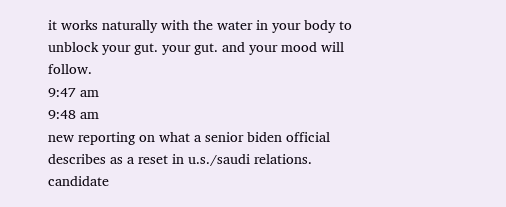it works naturally with the water in your body to unblock your gut. your gut. and your mood will follow.
9:47 am
9:48 am
new reporting on what a senior biden official describes as a reset in u.s./saudi relations. candidate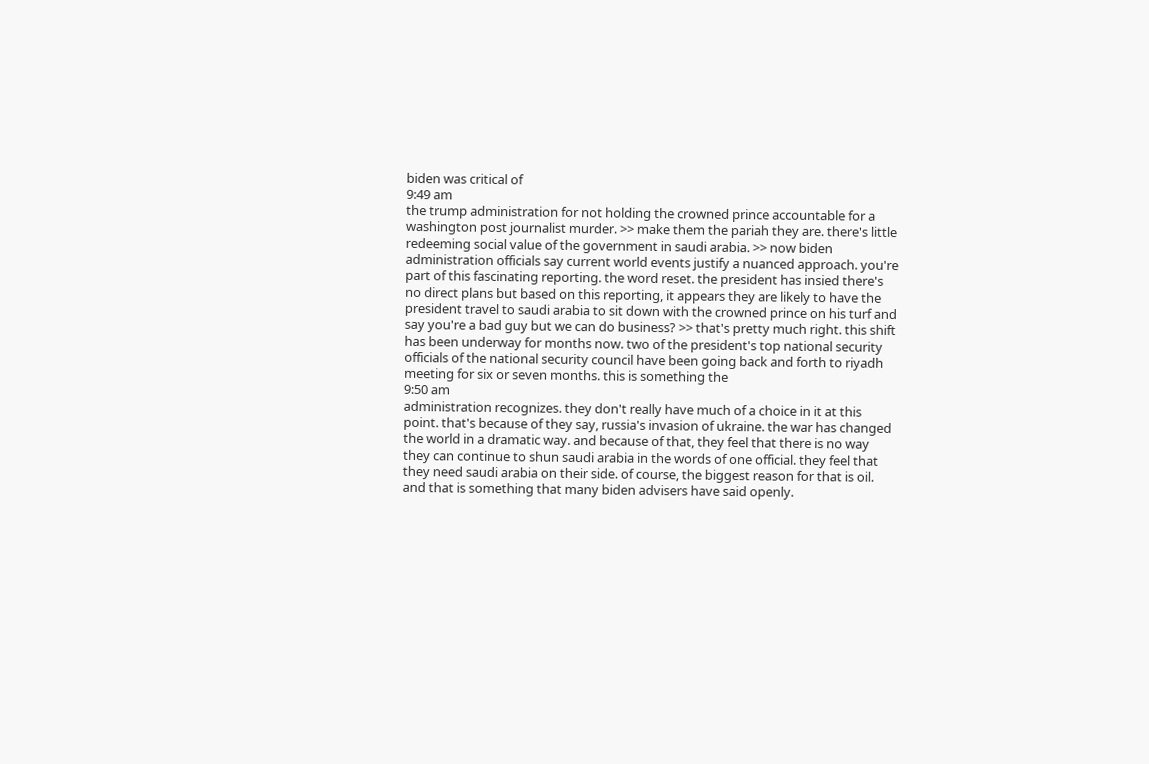biden was critical of
9:49 am
the trump administration for not holding the crowned prince accountable for a washington post journalist murder. >> make them the pariah they are. there's little redeeming social value of the government in saudi arabia. >> now biden administration officials say current world events justify a nuanced approach. you're part of this fascinating reporting. the word reset. the president has insied there's no direct plans but based on this reporting, it appears they are likely to have the president travel to saudi arabia to sit down with the crowned prince on his turf and say you're a bad guy but we can do business? >> that's pretty much right. this shift has been underway for months now. two of the president's top national security officials of the national security council have been going back and forth to riyadh meeting for six or seven months. this is something the
9:50 am
administration recognizes. they don't really have much of a choice in it at this point. that's because of they say, russia's invasion of ukraine. the war has changed the world in a dramatic way. and because of that, they feel that there is no way they can continue to shun saudi arabia in the words of one official. they feel that they need saudi arabia on their side. of course, the biggest reason for that is oil. and that is something that many biden advisers have said openly.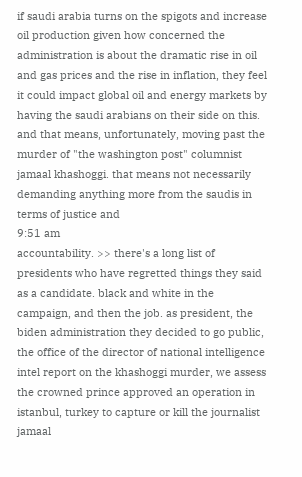if saudi arabia turns on the spigots and increase oil production given how concerned the administration is about the dramatic rise in oil and gas prices and the rise in inflation, they feel it could impact global oil and energy markets by having the saudi arabians on their side on this. and that means, unfortunately, moving past the murder of "the washington post" columnist jamaal khashoggi. that means not necessarily demanding anything more from the saudis in terms of justice and
9:51 am
accountability. >> there's a long list of presidents who have regretted things they said as a candidate. black and white in the campaign, and then the job. as president, the biden administration they decided to go public, the office of the director of national intelligence intel report on the khashoggi murder, we assess the crowned prince approved an operation in istanbul, turkey to capture or kill the journalist jamaal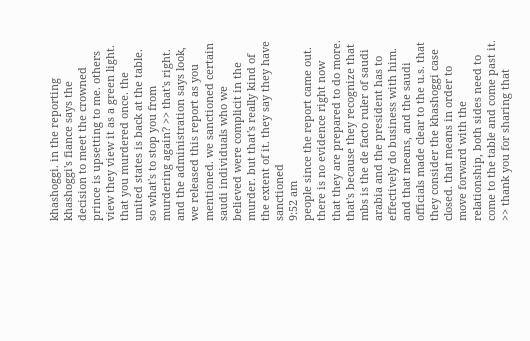khashoggi. in the reporting khashoggi's fiance says the decision to meet the crowned prince is upsetting to me. others view they view it as a green light. that you murdered once. the united states is back at the table. so what's to stop you from murdering again? >> that's right. and the administration says look, we released this report as you mentioned. we sanctioned certain saudi individuals who we believed were complicit in the murder. but that's really kind of the extent of it. they say they have sanctioned
9:52 am
people since the report came out. there is no evidence right now that they are prepared to do more. that's because they recognize that mbs is the de facto ruler of saudi arabia and the president has to effectively do business with him. and that means, and the saudi officials made clear to the u.s. that they consider the khashoggi case closed. that means in order to move forward with the relationship, both sides need to come to the table and come past it. >> thank you for sharing that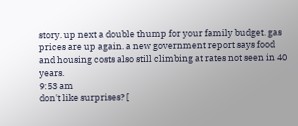story. up next a double thump for your family budget. gas prices are up again. a new government report says food and housing costs also still climbing at rates not seen in 40 years.
9:53 am
don't like surprises? [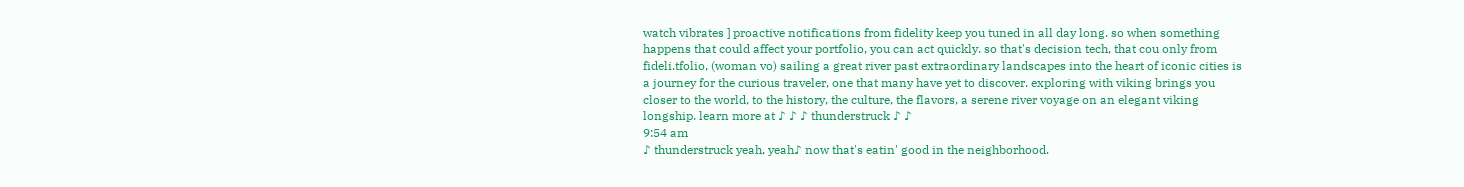watch vibrates ] proactive notifications from fidelity keep you tuned in all day long. so when something happens that could affect your portfolio, you can act quickly. so that's decision tech, that cou only from fideli.tfolio, (woman vo) sailing a great river past extraordinary landscapes into the heart of iconic cities is a journey for the curious traveler, one that many have yet to discover. exploring with viking brings you closer to the world, to the history, the culture, the flavors, a serene river voyage on an elegant viking longship. learn more at ♪ ♪ ♪ thunderstruck ♪ ♪
9:54 am
♪ thunderstruck yeah, yeah♪ now that's eatin' good in the neighborhood.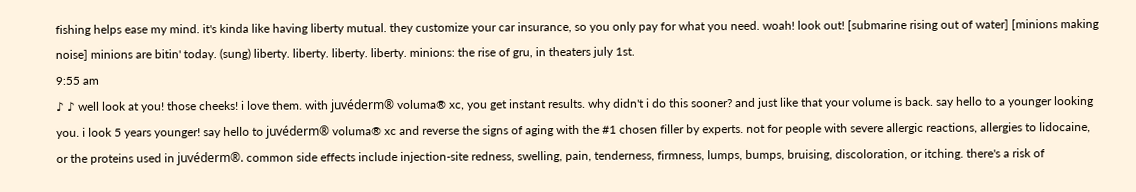fishing helps ease my mind. it's kinda like having liberty mutual. they customize your car insurance, so you only pay for what you need. woah! look out! [submarine rising out of water] [minions making noise] minions are bitin' today. (sung) liberty. liberty. liberty. liberty. minions: the rise of gru, in theaters july 1st.
9:55 am
♪ ♪ well look at you! those cheeks! i love them. with juvéderm® voluma® xc, you get instant results. why didn't i do this sooner? and just like that your volume is back. say hello to a younger looking you. i look 5 years younger! say hello to juvéderm® voluma® xc and reverse the signs of aging with the #1 chosen filler by experts. not for people with severe allergic reactions, allergies to lidocaine, or the proteins used in juvéderm®. common side effects include injection-site redness, swelling, pain, tenderness, firmness, lumps, bumps, bruising, discoloration, or itching. there's a risk of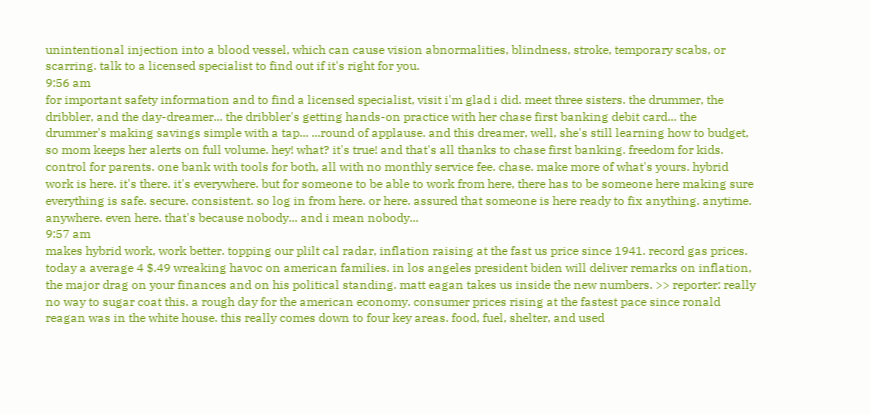unintentional injection into a blood vessel, which can cause vision abnormalities, blindness, stroke, temporary scabs, or scarring. talk to a licensed specialist to find out if it's right for you.
9:56 am
for important safety information and to find a licensed specialist, visit i'm glad i did. meet three sisters. the drummer, the dribbler, and the day-dreamer... the dribbler's getting hands-on practice with her chase first banking debit card... the drummer's making savings simple with a tap... ...round of applause. and this dreamer, well, she's still learning how to budget, so mom keeps her alerts on full volume. hey! what? it's true! and that's all thanks to chase first banking. freedom for kids. control for parents. one bank with tools for both, all with no monthly service fee. chase. make more of what's yours. hybrid work is here. it's there. it's everywhere. but for someone to be able to work from here, there has to be someone here making sure everything is safe. secure. consistent. so log in from here. or here. assured that someone is here ready to fix anything. anytime. anywhere. even here. that's because nobody... and i mean nobody...
9:57 am
makes hybrid work, work better. topping our plilt cal radar, inflation raising at the fast us price since 1941. record gas prices. today a average 4 $.49 wreaking havoc on american families. in los angeles president biden will deliver remarks on inflation, the major drag on your finances and on his political standing. matt eagan takes us inside the new numbers. >> reporter: really no way to sugar coat this. a rough day for the american economy. consumer prices rising at the fastest pace since ronald reagan was in the white house. this really comes down to four key areas. food, fuel, shelter, and used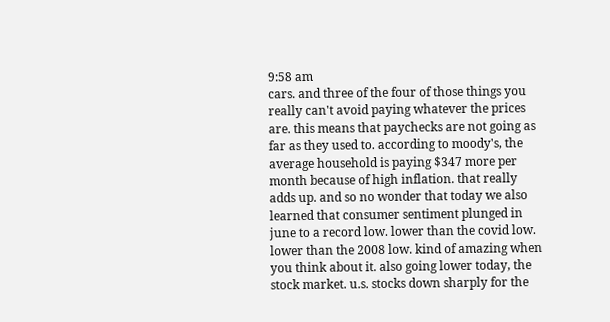9:58 am
cars. and three of the four of those things you really can't avoid paying whatever the prices are. this means that paychecks are not going as far as they used to. according to moody's, the average household is paying $347 more per month because of high inflation. that really adds up. and so no wonder that today we also learned that consumer sentiment plunged in june to a record low. lower than the covid low. lower than the 2008 low. kind of amazing when you think about it. also going lower today, the stock market. u.s. stocks down sharply for the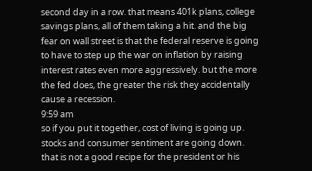second day in a row. that means 401k plans, college savings plans, all of them taking a hit. and the big fear on wall street is that the federal reserve is going to have to step up the war on inflation by raising interest rates even more aggressively. but the more the fed does, the greater the risk they accidentally cause a recession.
9:59 am
so if you put it together, cost of living is going up. stocks and consumer sentiment are going down. that is not a good recipe for the president or his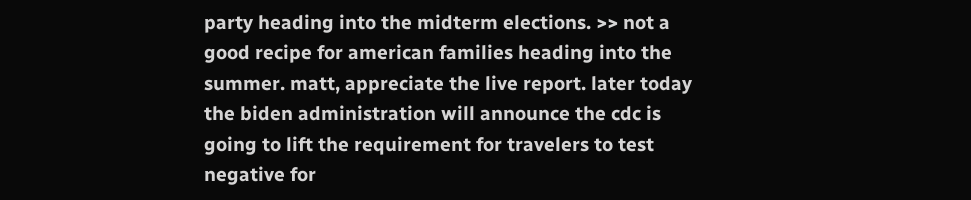party heading into the midterm elections. >> not a good recipe for american families heading into the summer. matt, appreciate the live report. later today the biden administration will announce the cdc is going to lift the requirement for travelers to test negative for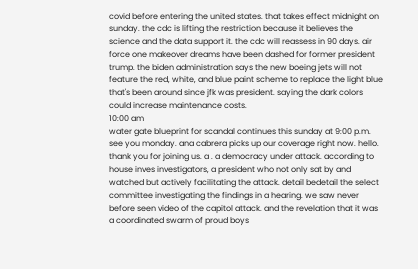covid before entering the united states. that takes effect midnight on sunday. the cdc is lifting the restriction because it believes the science and the data support it. the cdc will reassess in 90 days. air force one makeover dreams have been dashed for former president trump. the biden administration says the new boeing jets will not feature the red, white, and blue paint scheme to replace the light blue that's been around since jfk was president. saying the dark colors could increase maintenance costs.
10:00 am
water gate blueprint for scandal continues this sunday at 9:00 p.m. see you monday. ana cabrera picks up our coverage right now. hello. thank you for joining us. a . a democracy under attack. according to house inves investigators, a president who not only sat by and watched but actively facilitating the attack. detail bedetail the select committee investigating the findings in a hearing. we saw never before seen video of the capitol attack. and the revelation that it was a coordinated swarm of proud boys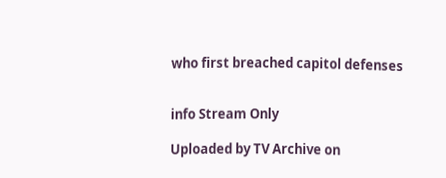who first breached capitol defenses


info Stream Only

Uploaded by TV Archive on